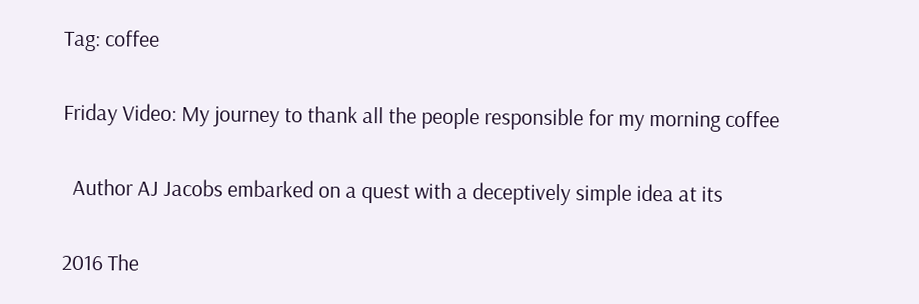Tag: coffee

Friday Video: My journey to thank all the people responsible for my morning coffee

  Author AJ Jacobs embarked on a quest with a deceptively simple idea at its

2016 The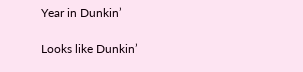Year in Dunkin’

Looks like Dunkin’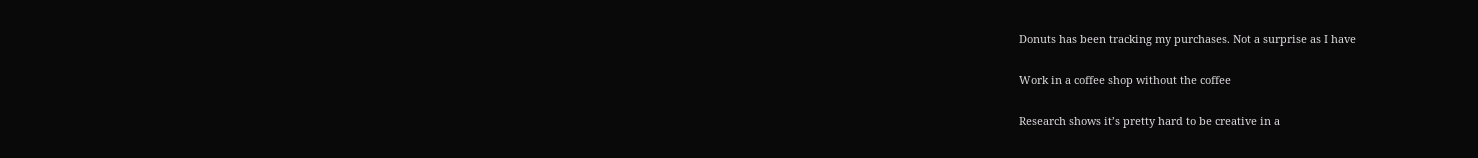Donuts has been tracking my purchases. Not a surprise as I have

Work in a coffee shop without the coffee

Research shows it’s pretty hard to be creative in a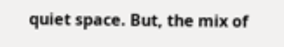quiet space. But, the mix of